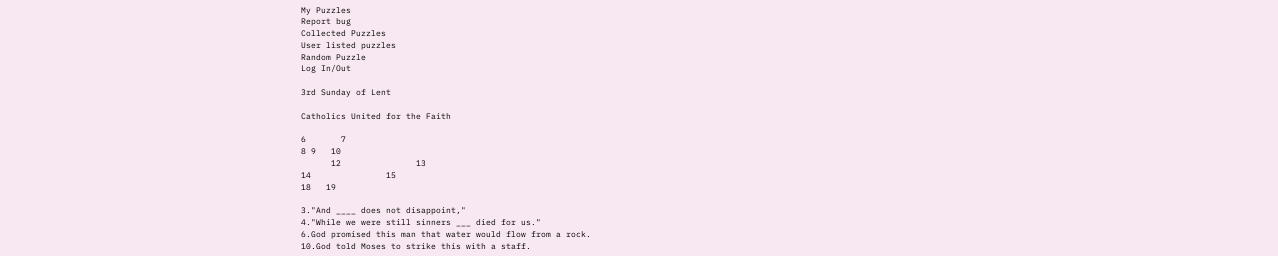My Puzzles
Report bug
Collected Puzzles
User listed puzzles
Random Puzzle
Log In/Out

3rd Sunday of Lent

Catholics United for the Faith

6       7
8 9   10
      12               13
14               15
18   19

3."And ____ does not disappoint,"
4."While we were still sinners ___ died for us."
6.God promised this man that water would flow from a rock.
10.God told Moses to strike this with a staff.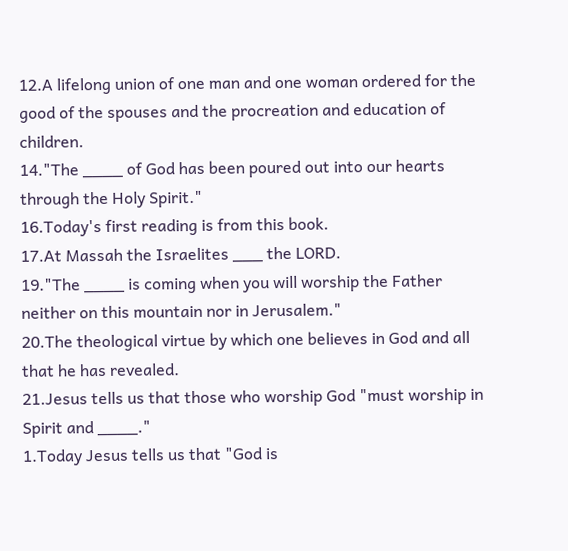12.A lifelong union of one man and one woman ordered for the good of the spouses and the procreation and education of children.
14."The ____ of God has been poured out into our hearts through the Holy Spirit."
16.Today's first reading is from this book.
17.At Massah the Israelites ___ the LORD.
19."The ____ is coming when you will worship the Father neither on this mountain nor in Jerusalem."
20.The theological virtue by which one believes in God and all that he has revealed.
21.Jesus tells us that those who worship God "must worship in Spirit and ____."
1.Today Jesus tells us that "God is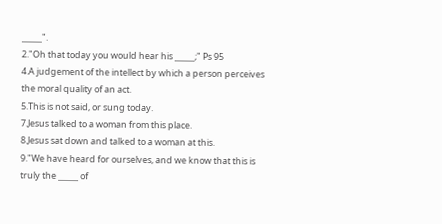_____".
2."Oh that today you would hear his _____;" Ps 95
4.A judgement of the intellect by which a person perceives the moral quality of an act.
5.This is not said, or sung today.
7.Jesus talked to a woman from this place.
8.Jesus sat down and talked to a woman at this.
9."We have heard for ourselves, and we know that this is truly the _____ of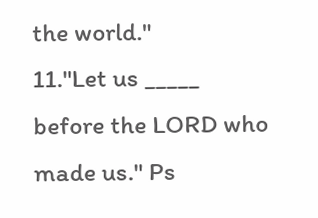the world."
11."Let us _____ before the LORD who made us." Ps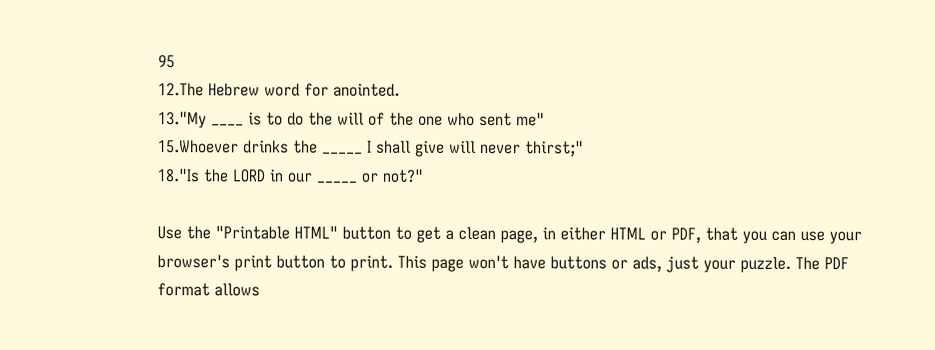95
12.The Hebrew word for anointed.
13."My ____ is to do the will of the one who sent me"
15.Whoever drinks the _____ I shall give will never thirst;"
18."Is the LORD in our _____ or not?"

Use the "Printable HTML" button to get a clean page, in either HTML or PDF, that you can use your browser's print button to print. This page won't have buttons or ads, just your puzzle. The PDF format allows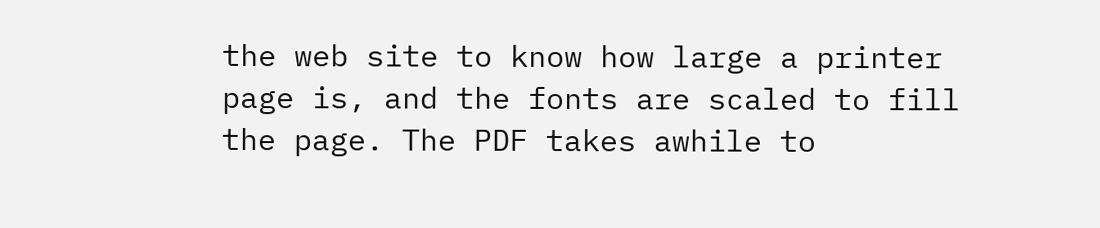the web site to know how large a printer page is, and the fonts are scaled to fill the page. The PDF takes awhile to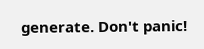generate. Don't panic!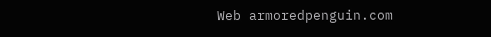Web armoredpenguin.com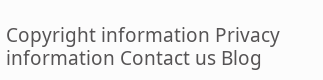Copyright information Privacy information Contact us Blog